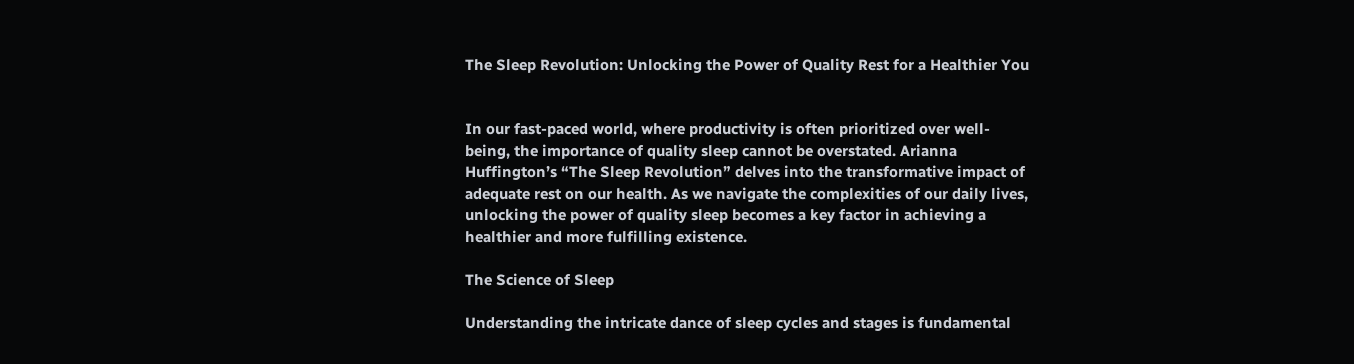The Sleep Revolution: Unlocking the Power of Quality Rest for a Healthier You


In our fast-paced world, where productivity is often prioritized over well-being, the importance of quality sleep cannot be overstated. Arianna Huffington’s “The Sleep Revolution” delves into the transformative impact of adequate rest on our health. As we navigate the complexities of our daily lives, unlocking the power of quality sleep becomes a key factor in achieving a healthier and more fulfilling existence.

The Science of Sleep

Understanding the intricate dance of sleep cycles and stages is fundamental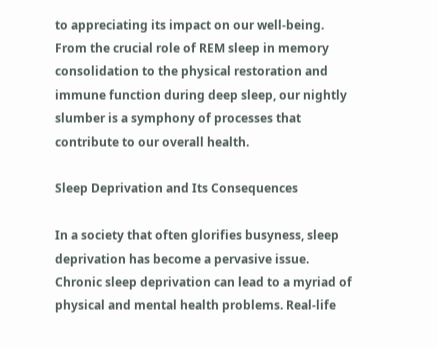to appreciating its impact on our well-being. From the crucial role of REM sleep in memory consolidation to the physical restoration and immune function during deep sleep, our nightly slumber is a symphony of processes that contribute to our overall health.

Sleep Deprivation and Its Consequences

In a society that often glorifies busyness, sleep deprivation has become a pervasive issue. Chronic sleep deprivation can lead to a myriad of physical and mental health problems. Real-life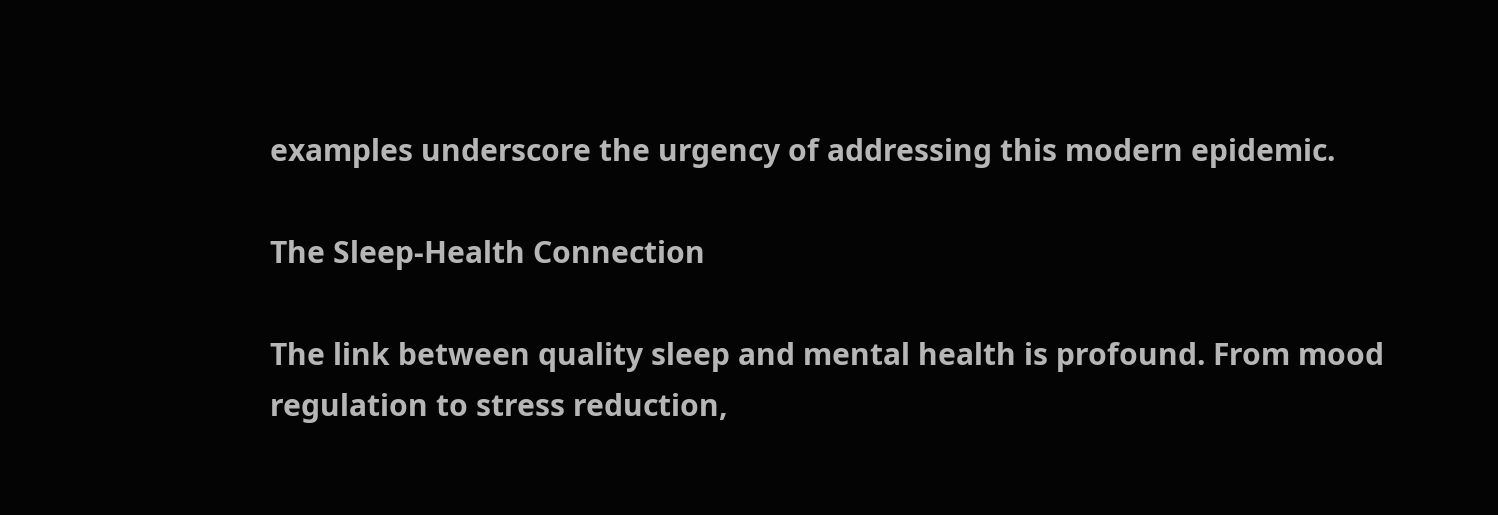examples underscore the urgency of addressing this modern epidemic.

The Sleep-Health Connection

The link between quality sleep and mental health is profound. From mood regulation to stress reduction,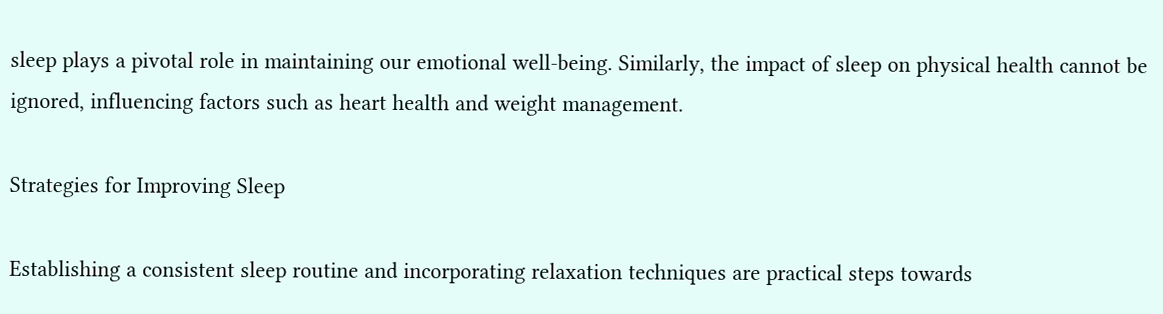sleep plays a pivotal role in maintaining our emotional well-being. Similarly, the impact of sleep on physical health cannot be ignored, influencing factors such as heart health and weight management.

Strategies for Improving Sleep

Establishing a consistent sleep routine and incorporating relaxation techniques are practical steps towards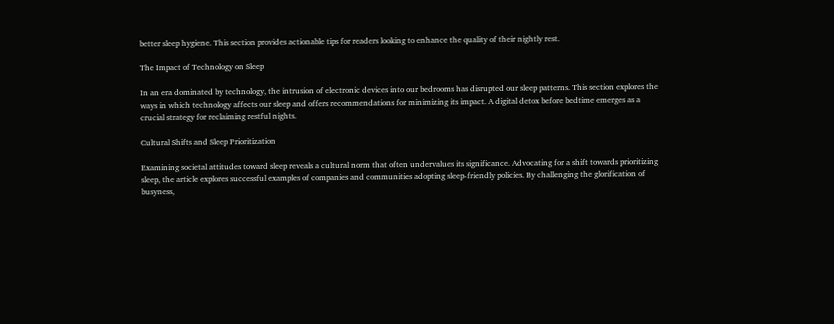better sleep hygiene. This section provides actionable tips for readers looking to enhance the quality of their nightly rest.

The Impact of Technology on Sleep

In an era dominated by technology, the intrusion of electronic devices into our bedrooms has disrupted our sleep patterns. This section explores the ways in which technology affects our sleep and offers recommendations for minimizing its impact. A digital detox before bedtime emerges as a crucial strategy for reclaiming restful nights.

Cultural Shifts and Sleep Prioritization

Examining societal attitudes toward sleep reveals a cultural norm that often undervalues its significance. Advocating for a shift towards prioritizing sleep, the article explores successful examples of companies and communities adopting sleep-friendly policies. By challenging the glorification of busyness,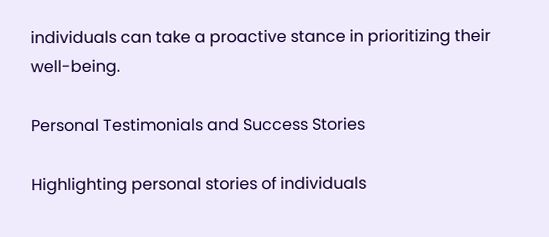individuals can take a proactive stance in prioritizing their well-being.

Personal Testimonials and Success Stories

Highlighting personal stories of individuals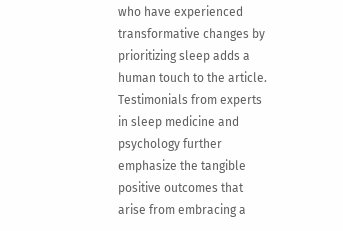who have experienced transformative changes by prioritizing sleep adds a human touch to the article. Testimonials from experts in sleep medicine and psychology further emphasize the tangible positive outcomes that arise from embracing a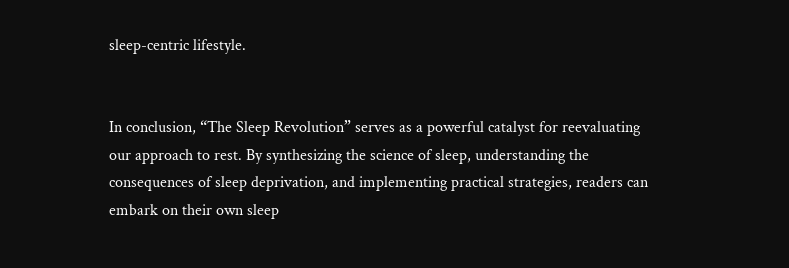sleep-centric lifestyle.


In conclusion, “The Sleep Revolution” serves as a powerful catalyst for reevaluating our approach to rest. By synthesizing the science of sleep, understanding the consequences of sleep deprivation, and implementing practical strategies, readers can embark on their own sleep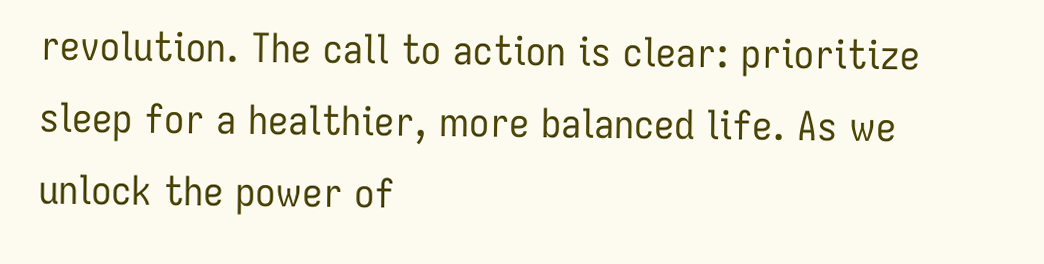revolution. The call to action is clear: prioritize sleep for a healthier, more balanced life. As we unlock the power of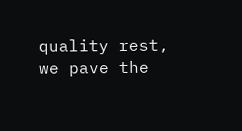quality rest, we pave the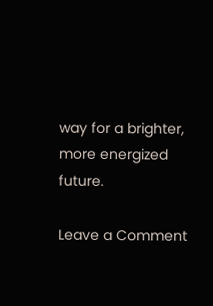way for a brighter, more energized future.

Leave a Comment